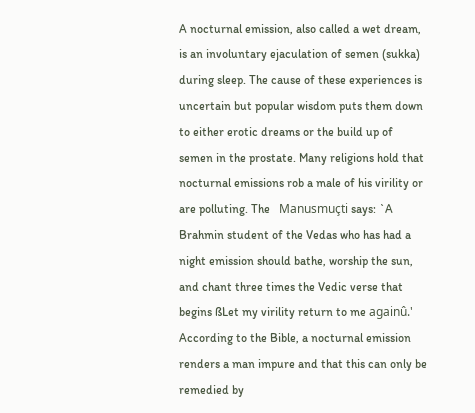A nocturnal emission, also called a wet dream, is an involuntary ejaculation of semen (sukka) during sleep. The cause of these experiences is uncertain but popular wisdom puts them down to either erotic dreams or the build up of semen in the prostate. Many religions hold that nocturnal emissions rob a male of his virility or are polluting. The   Manusmuçti says: `A  Brahmin student of the Vedas who has had a night emission should bathe, worship the sun, and chant three times the Vedic verse that begins ßLet my virility return to me againû.' According to the Bible, a nocturnal emission renders a man impure and that this can only be remedied by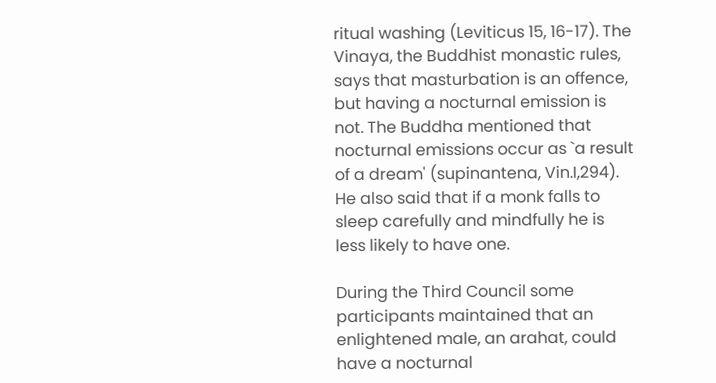ritual washing (Leviticus 15, 16-17). The Vinaya, the Buddhist monastic rules, says that masturbation is an offence, but having a nocturnal emission is not. The Buddha mentioned that nocturnal emissions occur as `a result of a dream' (supinantena, Vin.I,294). He also said that if a monk falls to sleep carefully and mindfully he is less likely to have one.

During the Third Council some participants maintained that an enlightened male, an arahat, could have a nocturnal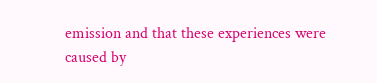emission and that these experiences were caused by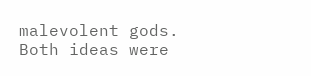malevolent gods. Both ideas were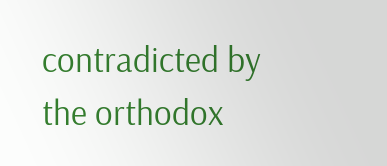contradicted by the orthodox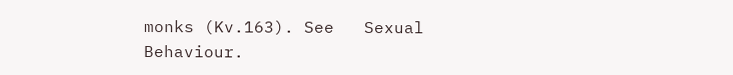monks (Kv.163). See   Sexual Behaviour.